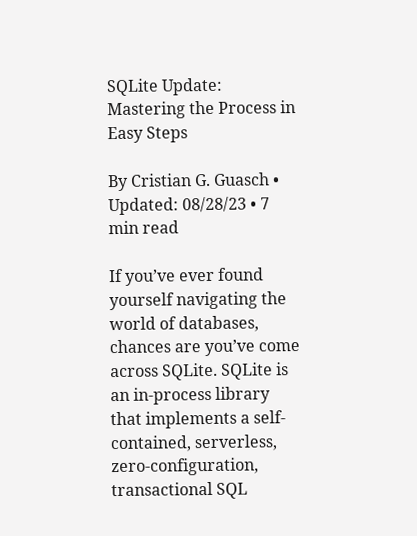SQLite Update: Mastering the Process in Easy Steps

By Cristian G. Guasch • Updated: 08/28/23 • 7 min read

If you’ve ever found yourself navigating the world of databases, chances are you’ve come across SQLite. SQLite is an in-process library that implements a self-contained, serverless, zero-configuration, transactional SQL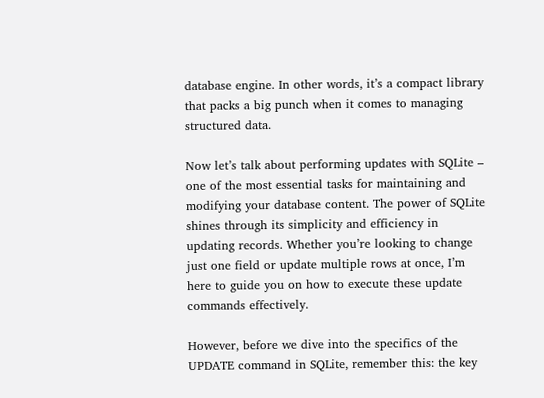database engine. In other words, it’s a compact library that packs a big punch when it comes to managing structured data.

Now let’s talk about performing updates with SQLite – one of the most essential tasks for maintaining and modifying your database content. The power of SQLite shines through its simplicity and efficiency in updating records. Whether you’re looking to change just one field or update multiple rows at once, I’m here to guide you on how to execute these update commands effectively.

However, before we dive into the specifics of the UPDATE command in SQLite, remember this: the key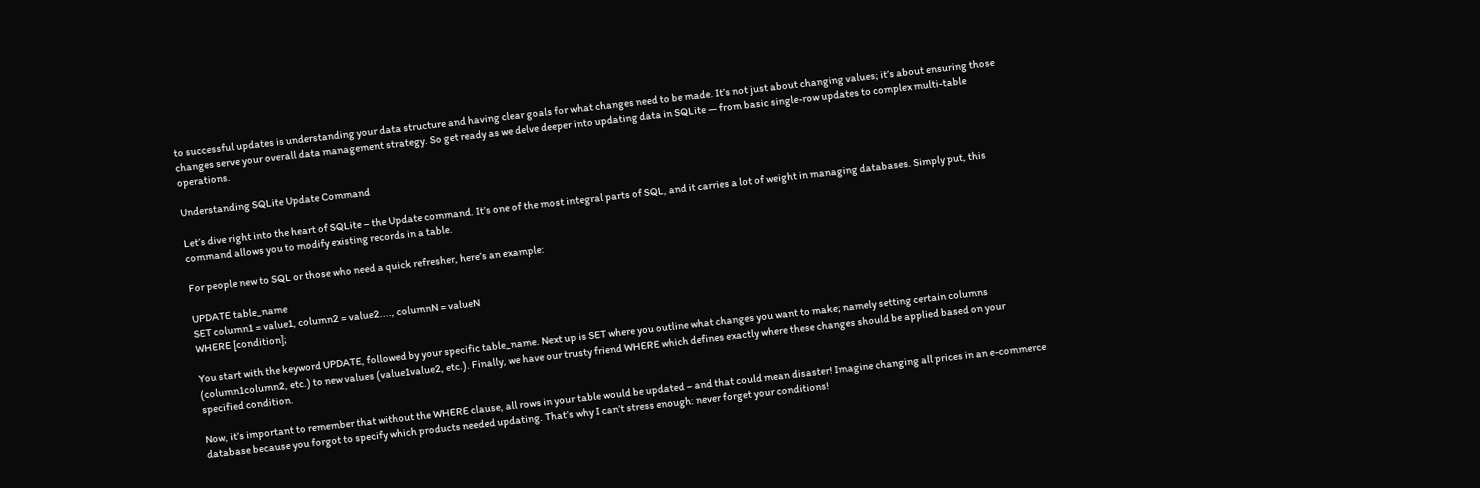to successful updates is understanding your data structure and having clear goals for what changes need to be made. It’s not just about changing values; it’s about ensuring those changes serve your overall data management strategy. So get ready as we delve deeper into updating data in SQLite — from basic single-row updates to complex multi-table operations.

Understanding SQLite Update Command

Let’s dive right into the heart of SQLite – the Update command. It’s one of the most integral parts of SQL, and it carries a lot of weight in managing databases. Simply put, this command allows you to modify existing records in a table.

For people new to SQL or those who need a quick refresher, here’s an example:

UPDATE table_name
SET column1 = value1, column2 = value2...., columnN = valueN
WHERE [condition];

You start with the keyword UPDATE, followed by your specific table_name. Next up is SET where you outline what changes you want to make; namely setting certain columns (column1column2, etc.) to new values (value1value2, etc.). Finally, we have our trusty friend WHERE which defines exactly where these changes should be applied based on your specified condition.

Now, it’s important to remember that without the WHERE clause, all rows in your table would be updated – and that could mean disaster! Imagine changing all prices in an e-commerce database because you forgot to specify which products needed updating. That’s why I can’t stress enough: never forget your conditions!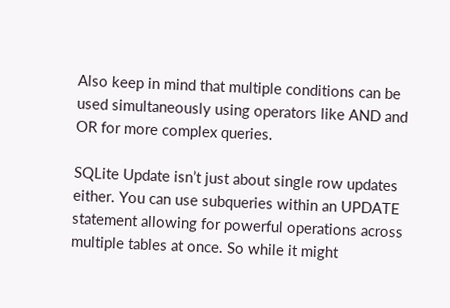Also keep in mind that multiple conditions can be used simultaneously using operators like AND and OR for more complex queries.

SQLite Update isn’t just about single row updates either. You can use subqueries within an UPDATE statement allowing for powerful operations across multiple tables at once. So while it might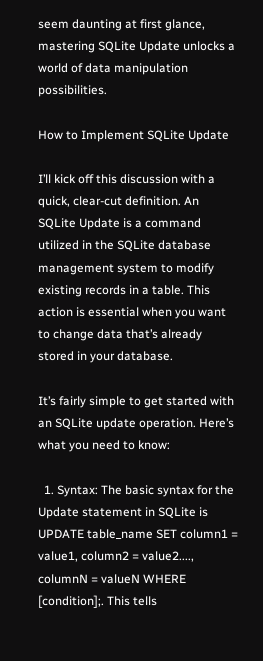seem daunting at first glance, mastering SQLite Update unlocks a world of data manipulation possibilities.

How to Implement SQLite Update

I’ll kick off this discussion with a quick, clear-cut definition. An SQLite Update is a command utilized in the SQLite database management system to modify existing records in a table. This action is essential when you want to change data that’s already stored in your database.

It’s fairly simple to get started with an SQLite update operation. Here’s what you need to know:

  1. Syntax: The basic syntax for the Update statement in SQLite is UPDATE table_name SET column1 = value1, column2 = value2...., columnN = valueN WHERE [condition];. This tells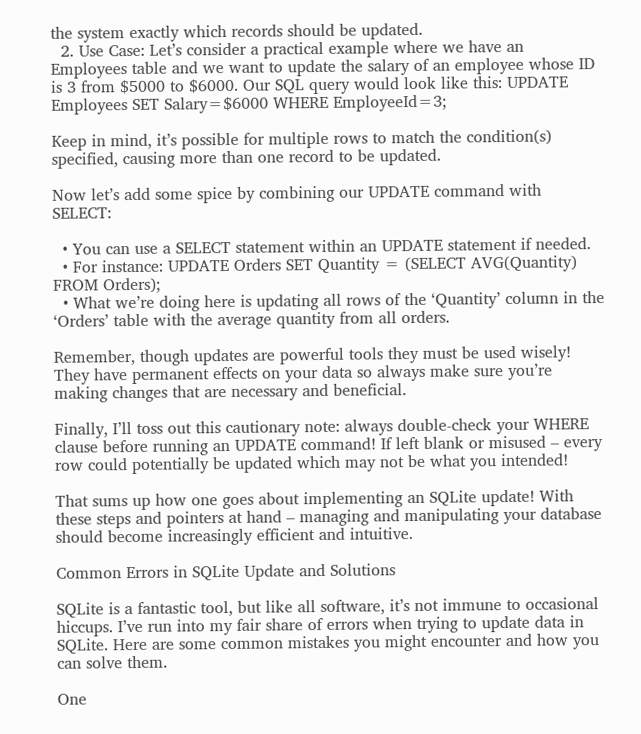the system exactly which records should be updated.
  2. Use Case: Let’s consider a practical example where we have an Employees table and we want to update the salary of an employee whose ID is 3 from $5000 to $6000. Our SQL query would look like this: UPDATE Employees SET Salary=$6000 WHERE EmployeeId=3;

Keep in mind, it’s possible for multiple rows to match the condition(s) specified, causing more than one record to be updated.

Now let’s add some spice by combining our UPDATE command with SELECT:

  • You can use a SELECT statement within an UPDATE statement if needed.
  • For instance: UPDATE Orders SET Quantity = (SELECT AVG(Quantity) FROM Orders);
  • What we’re doing here is updating all rows of the ‘Quantity’ column in the ‘Orders’ table with the average quantity from all orders.

Remember, though updates are powerful tools they must be used wisely! They have permanent effects on your data so always make sure you’re making changes that are necessary and beneficial.

Finally, I’ll toss out this cautionary note: always double-check your WHERE clause before running an UPDATE command! If left blank or misused – every row could potentially be updated which may not be what you intended!

That sums up how one goes about implementing an SQLite update! With these steps and pointers at hand – managing and manipulating your database should become increasingly efficient and intuitive.

Common Errors in SQLite Update and Solutions

SQLite is a fantastic tool, but like all software, it’s not immune to occasional hiccups. I’ve run into my fair share of errors when trying to update data in SQLite. Here are some common mistakes you might encounter and how you can solve them.

One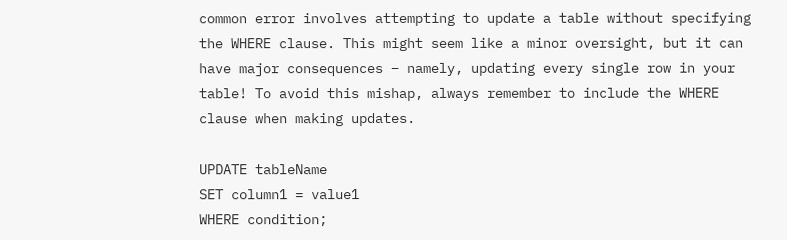common error involves attempting to update a table without specifying the WHERE clause. This might seem like a minor oversight, but it can have major consequences – namely, updating every single row in your table! To avoid this mishap, always remember to include the WHERE clause when making updates.

UPDATE tableName
SET column1 = value1
WHERE condition;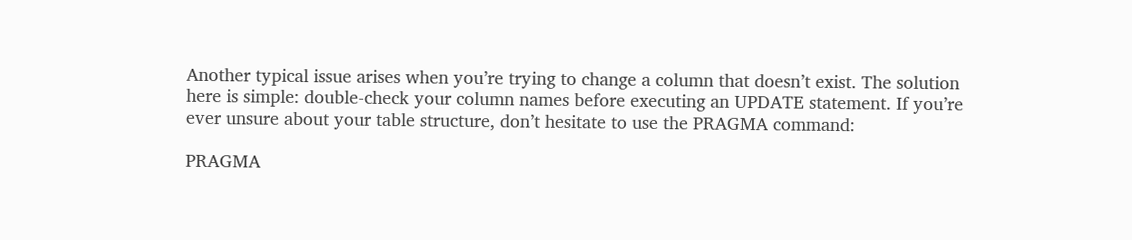Another typical issue arises when you’re trying to change a column that doesn’t exist. The solution here is simple: double-check your column names before executing an UPDATE statement. If you’re ever unsure about your table structure, don’t hesitate to use the PRAGMA command:

PRAGMA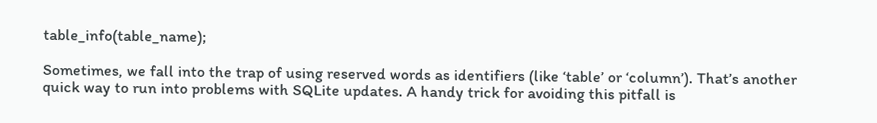table_info(table_name);

Sometimes, we fall into the trap of using reserved words as identifiers (like ‘table’ or ‘column’). That’s another quick way to run into problems with SQLite updates. A handy trick for avoiding this pitfall is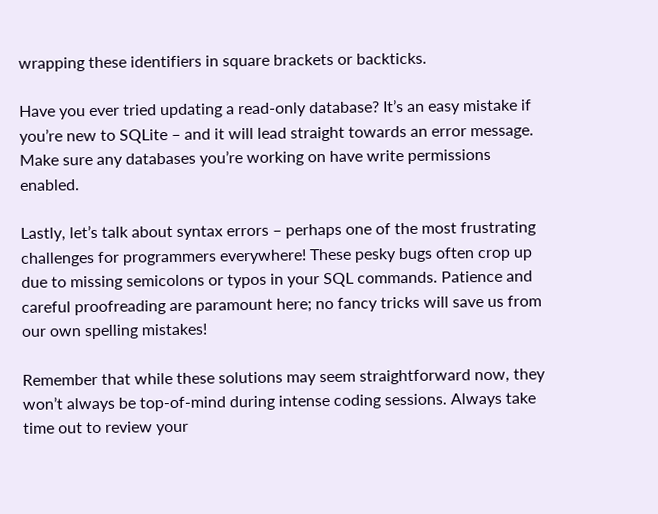wrapping these identifiers in square brackets or backticks.

Have you ever tried updating a read-only database? It’s an easy mistake if you’re new to SQLite – and it will lead straight towards an error message. Make sure any databases you’re working on have write permissions enabled.

Lastly, let’s talk about syntax errors – perhaps one of the most frustrating challenges for programmers everywhere! These pesky bugs often crop up due to missing semicolons or typos in your SQL commands. Patience and careful proofreading are paramount here; no fancy tricks will save us from our own spelling mistakes!

Remember that while these solutions may seem straightforward now, they won’t always be top-of-mind during intense coding sessions. Always take time out to review your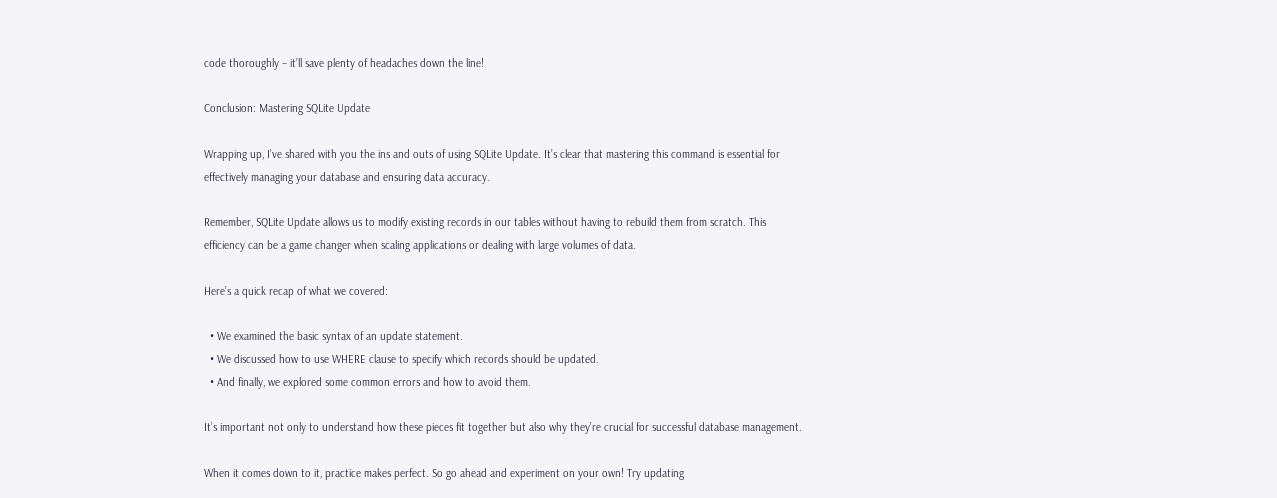code thoroughly – it’ll save plenty of headaches down the line!

Conclusion: Mastering SQLite Update

Wrapping up, I’ve shared with you the ins and outs of using SQLite Update. It’s clear that mastering this command is essential for effectively managing your database and ensuring data accuracy.

Remember, SQLite Update allows us to modify existing records in our tables without having to rebuild them from scratch. This efficiency can be a game changer when scaling applications or dealing with large volumes of data.

Here’s a quick recap of what we covered:

  • We examined the basic syntax of an update statement.
  • We discussed how to use WHERE clause to specify which records should be updated.
  • And finally, we explored some common errors and how to avoid them.

It’s important not only to understand how these pieces fit together but also why they’re crucial for successful database management.

When it comes down to it, practice makes perfect. So go ahead and experiment on your own! Try updating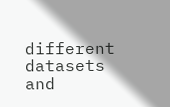different datasets and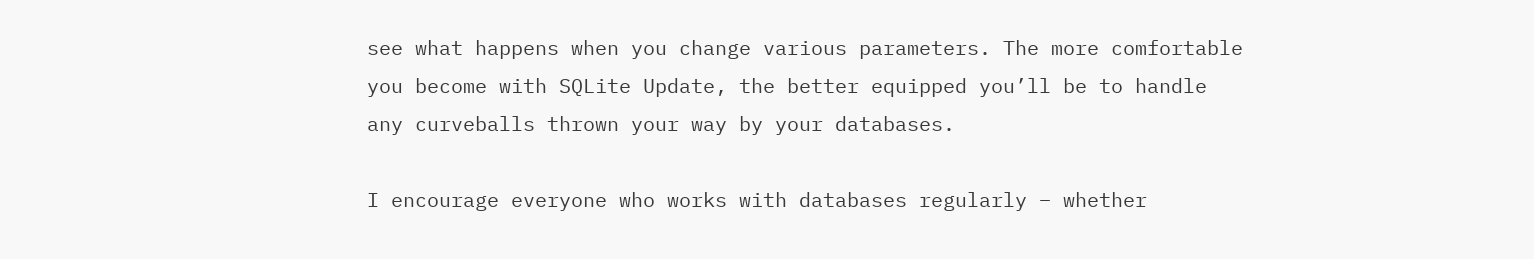see what happens when you change various parameters. The more comfortable you become with SQLite Update, the better equipped you’ll be to handle any curveballs thrown your way by your databases.

I encourage everyone who works with databases regularly – whether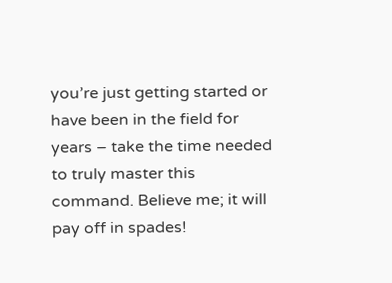you’re just getting started or have been in the field for years – take the time needed to truly master this command. Believe me; it will pay off in spades!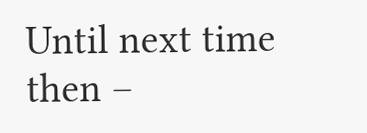Until next time then –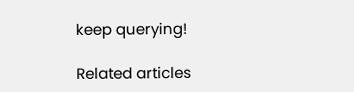keep querying!

Related articles